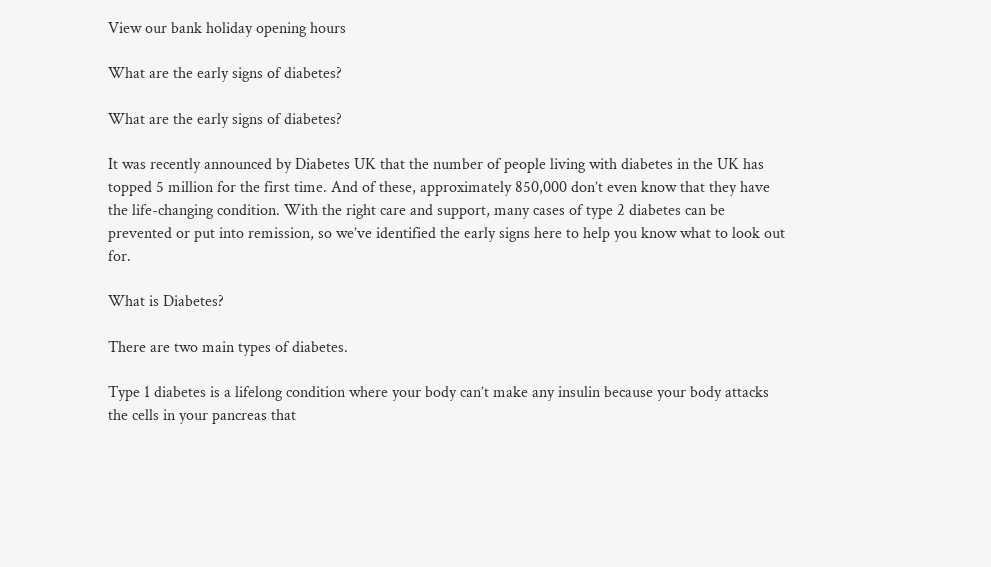View our bank holiday opening hours

What are the early signs of diabetes?

What are the early signs of diabetes?

It was recently announced by Diabetes UK that the number of people living with diabetes in the UK has topped 5 million for the first time. And of these, approximately 850,000 don’t even know that they have the life-changing condition. With the right care and support, many cases of type 2 diabetes can be prevented or put into remission, so we’ve identified the early signs here to help you know what to look out for.

What is Diabetes?

There are two main types of diabetes.

Type 1 diabetes is a lifelong condition where your body can’t make any insulin because your body attacks the cells in your pancreas that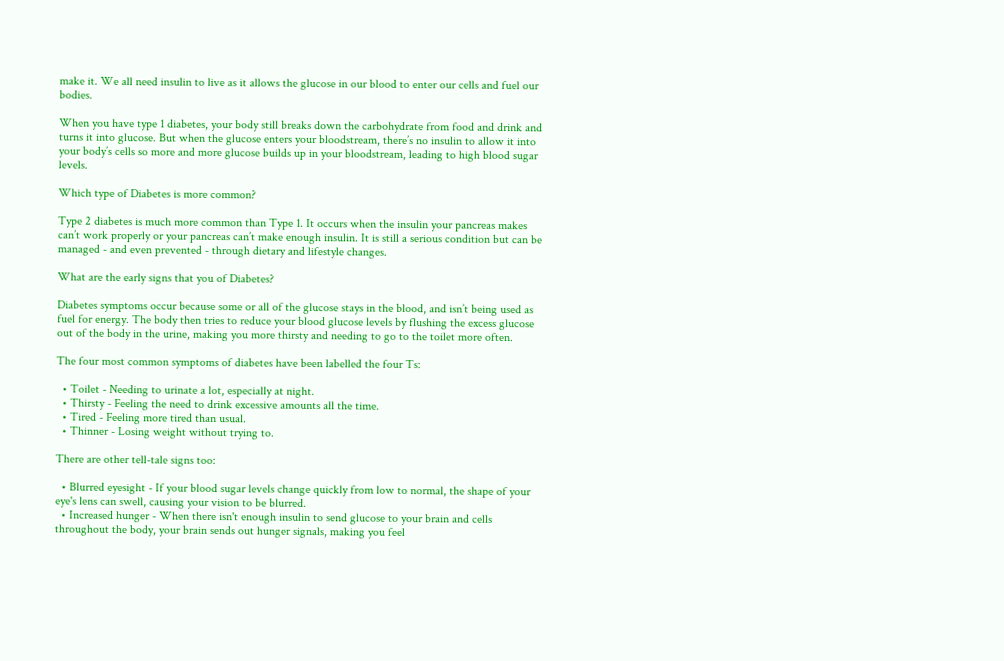make it. We all need insulin to live as it allows the glucose in our blood to enter our cells and fuel our bodies.

When you have type 1 diabetes, your body still breaks down the carbohydrate from food and drink and turns it into glucose. But when the glucose enters your bloodstream, there’s no insulin to allow it into your body’s cells so more and more glucose builds up in your bloodstream, leading to high blood sugar levels.

Which type of Diabetes is more common?

Type 2 diabetes is much more common than Type 1. It occurs when the insulin your pancreas makes can’t work properly or your pancreas can’t make enough insulin. It is still a serious condition but can be managed - and even prevented - through dietary and lifestyle changes.

What are the early signs that you of Diabetes?

Diabetes symptoms occur because some or all of the glucose stays in the blood, and isn’t being used as fuel for energy. The body then tries to reduce your blood glucose levels by flushing the excess glucose out of the body in the urine, making you more thirsty and needing to go to the toilet more often.

The four most common symptoms of diabetes have been labelled the four Ts:

  • Toilet - Needing to urinate a lot, especially at night.
  • Thirsty - Feeling the need to drink excessive amounts all the time.
  • Tired - Feeling more tired than usual.
  • Thinner - Losing weight without trying to.

There are other tell-tale signs too:

  • Blurred eyesight - If your blood sugar levels change quickly from low to normal, the shape of your eye's lens can swell, causing your vision to be blurred.
  • Increased hunger - When there isn't enough insulin to send glucose to your brain and cells throughout the body, your brain sends out hunger signals, making you feel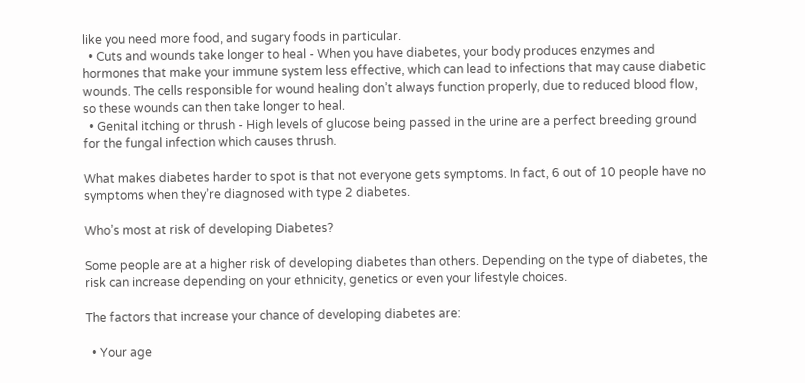like you need more food, and sugary foods in particular.
  • Cuts and wounds take longer to heal - When you have diabetes, your body produces enzymes and hormones that make your immune system less effective, which can lead to infections that may cause diabetic wounds. The cells responsible for wound healing don’t always function properly, due to reduced blood flow, so these wounds can then take longer to heal.
  • Genital itching or thrush - High levels of glucose being passed in the urine are a perfect breeding ground for the fungal infection which causes thrush.

What makes diabetes harder to spot is that not everyone gets symptoms. In fact, 6 out of 10 people have no symptoms when they’re diagnosed with type 2 diabetes.

Who’s most at risk of developing Diabetes?

Some people are at a higher risk of developing diabetes than others. Depending on the type of diabetes, the risk can increase depending on your ethnicity, genetics or even your lifestyle choices.

The factors that increase your chance of developing diabetes are:

  • Your age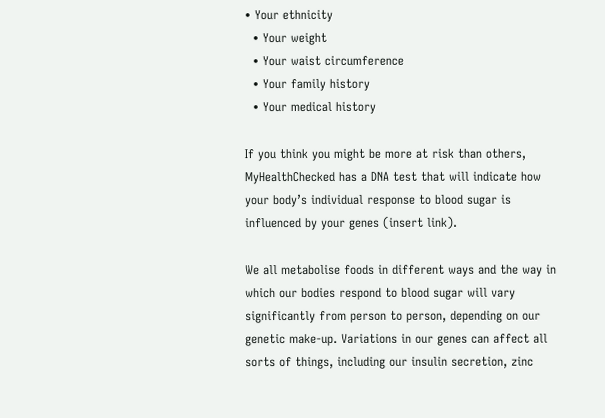• Your ethnicity
  • Your weight
  • Your waist circumference
  • Your family history
  • Your medical history

If you think you might be more at risk than others, MyHealthChecked has a DNA test that will indicate how your body’s individual response to blood sugar is influenced by your genes (insert link).

We all metabolise foods in different ways and the way in which our bodies respond to blood sugar will vary significantly from person to person, depending on our genetic make-up. Variations in our genes can affect all sorts of things, including our insulin secretion, zinc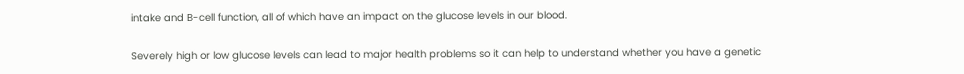intake and B-cell function, all of which have an impact on the glucose levels in our blood.

Severely high or low glucose levels can lead to major health problems so it can help to understand whether you have a genetic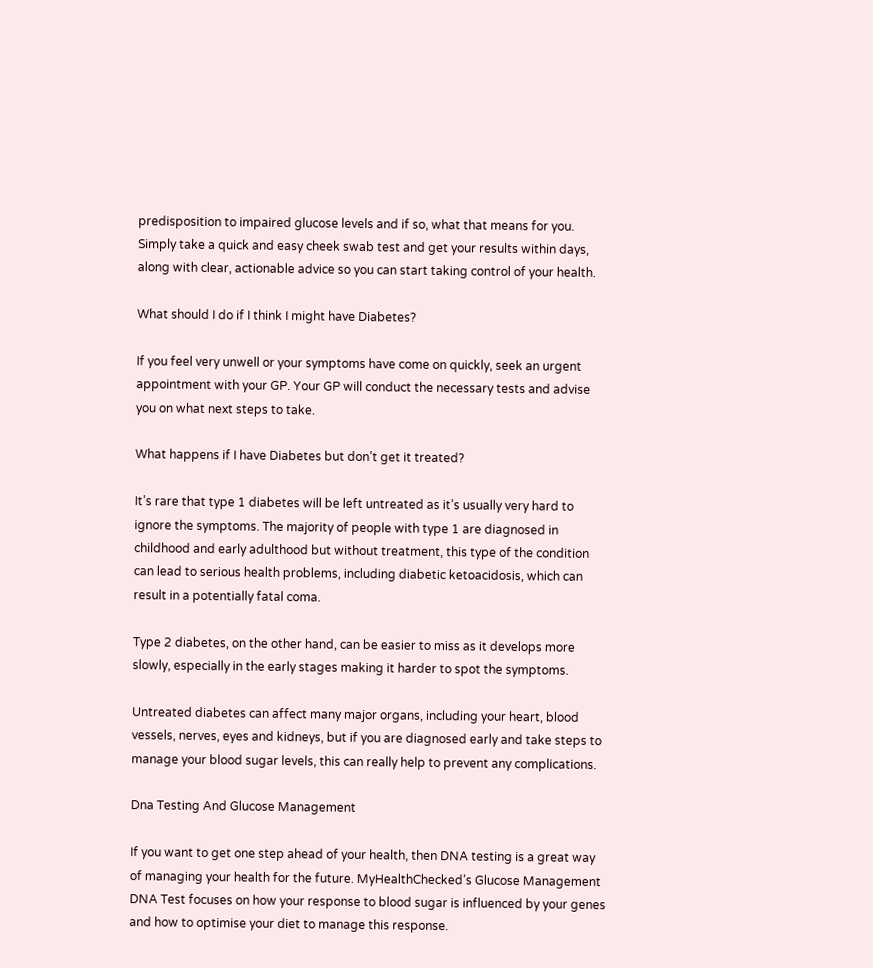predisposition to impaired glucose levels and if so, what that means for you. Simply take a quick and easy cheek swab test and get your results within days, along with clear, actionable advice so you can start taking control of your health.

What should I do if I think I might have Diabetes?

If you feel very unwell or your symptoms have come on quickly, seek an urgent appointment with your GP. Your GP will conduct the necessary tests and advise you on what next steps to take.

What happens if I have Diabetes but don’t get it treated?

It’s rare that type 1 diabetes will be left untreated as it’s usually very hard to ignore the symptoms. The majority of people with type 1 are diagnosed in childhood and early adulthood but without treatment, this type of the condition can lead to serious health problems, including diabetic ketoacidosis, which can result in a potentially fatal coma.

Type 2 diabetes, on the other hand, can be easier to miss as it develops more slowly, especially in the early stages making it harder to spot the symptoms.

Untreated diabetes can affect many major organs, including your heart, blood vessels, nerves, eyes and kidneys, but if you are diagnosed early and take steps to manage your blood sugar levels, this can really help to prevent any complications.

Dna Testing And Glucose Management

If you want to get one step ahead of your health, then DNA testing is a great way of managing your health for the future. MyHealthChecked’s Glucose Management DNA Test focuses on how your response to blood sugar is influenced by your genes and how to optimise your diet to manage this response.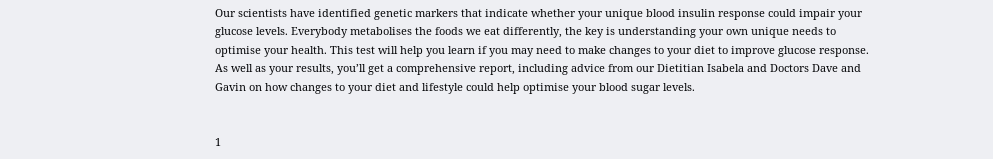Our scientists have identified genetic markers that indicate whether your unique blood insulin response could impair your glucose levels. Everybody metabolises the foods we eat differently, the key is understanding your own unique needs to optimise your health. This test will help you learn if you may need to make changes to your diet to improve glucose response. As well as your results, you’ll get a comprehensive report, including advice from our Dietitian Isabela and Doctors Dave and Gavin on how changes to your diet and lifestyle could help optimise your blood sugar levels.


1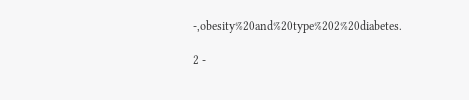-,obesity%20and%20type%202%20diabetes.

2 -